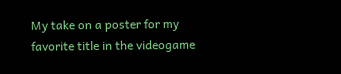My take on a poster for my favorite title in the videogame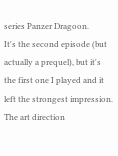series Panzer Dragoon.
It's the second episode (but actually a prequel), but it's the first one I played and it left the strongest impression.
The art direction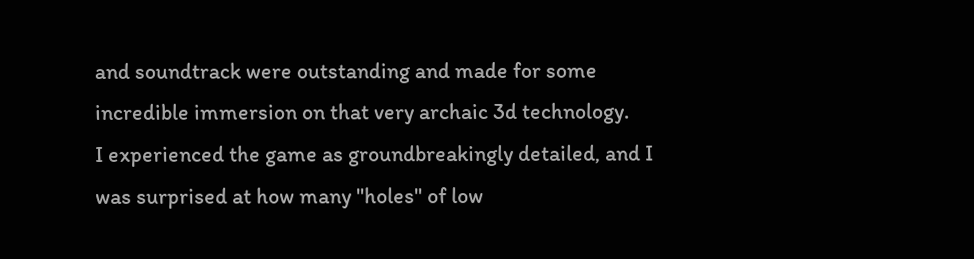and soundtrack were outstanding and made for some incredible immersion on that very archaic 3d technology.
I experienced the game as groundbreakingly detailed, and I was surprised at how many "holes" of low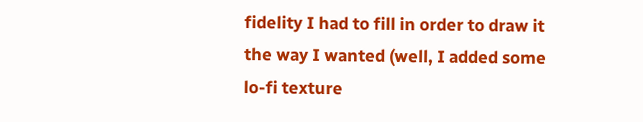fidelity I had to fill in order to draw it the way I wanted (well, I added some lo-fi texture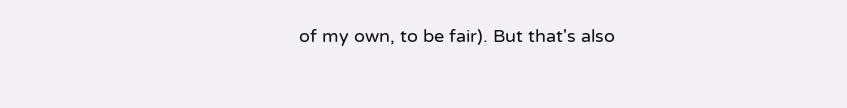of my own, to be fair). But that's also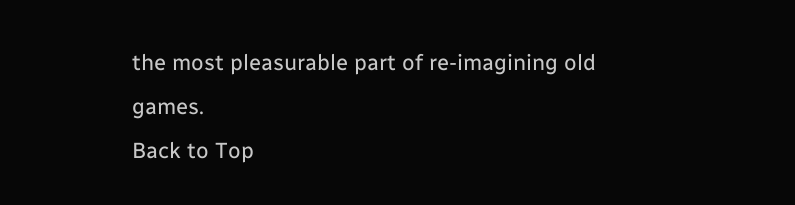the most pleasurable part of re-imagining old games.
Back to Top